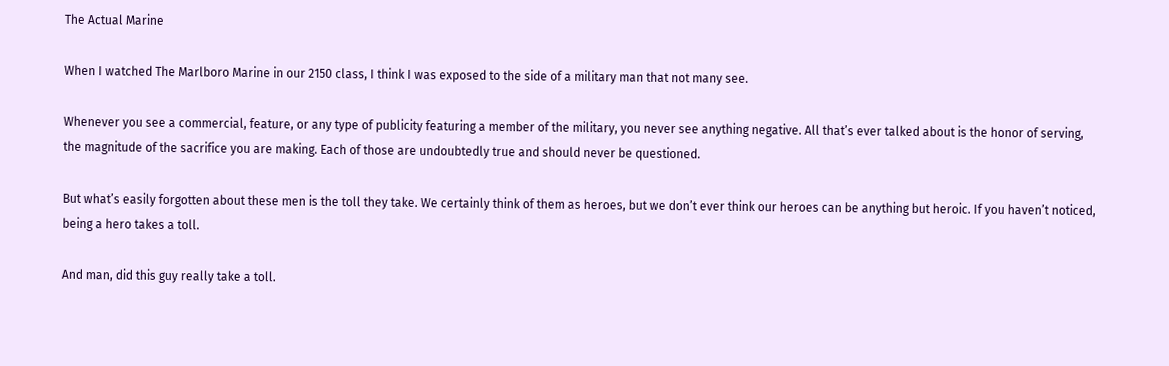The Actual Marine

When I watched The Marlboro Marine in our 2150 class, I think I was exposed to the side of a military man that not many see.

Whenever you see a commercial, feature, or any type of publicity featuring a member of the military, you never see anything negative. All that’s ever talked about is the honor of serving, the magnitude of the sacrifice you are making. Each of those are undoubtedly true and should never be questioned.

But what’s easily forgotten about these men is the toll they take. We certainly think of them as heroes, but we don’t ever think our heroes can be anything but heroic. If you haven’t noticed, being a hero takes a toll.

And man, did this guy really take a toll.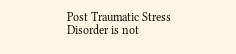Post Traumatic Stress Disorder is not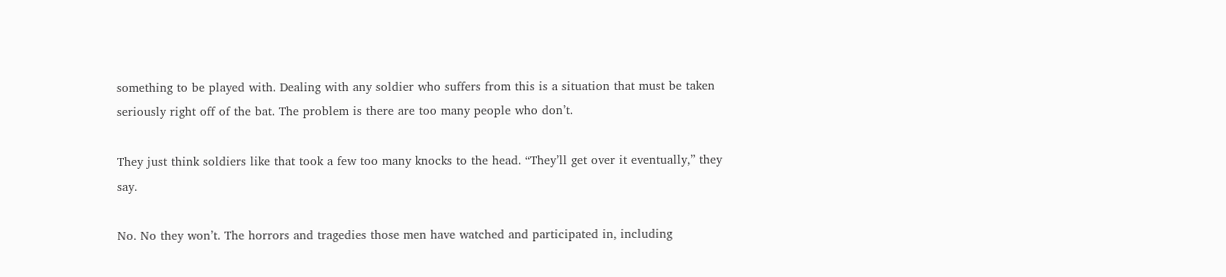something to be played with. Dealing with any soldier who suffers from this is a situation that must be taken seriously right off of the bat. The problem is there are too many people who don’t.

They just think soldiers like that took a few too many knocks to the head. “They’ll get over it eventually,” they say.

No. No they won’t. The horrors and tragedies those men have watched and participated in, including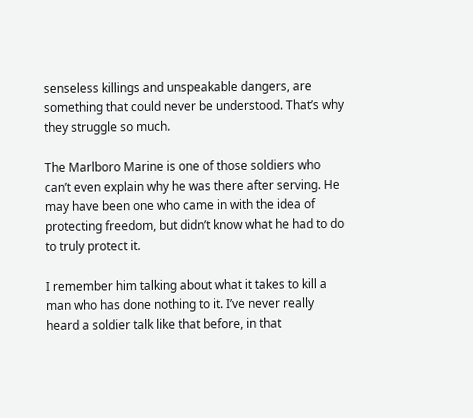senseless killings and unspeakable dangers, are something that could never be understood. That’s why they struggle so much.

The Marlboro Marine is one of those soldiers who can’t even explain why he was there after serving. He may have been one who came in with the idea of protecting freedom, but didn’t know what he had to do to truly protect it.

I remember him talking about what it takes to kill a man who has done nothing to it. I’ve never really heard a soldier talk like that before, in that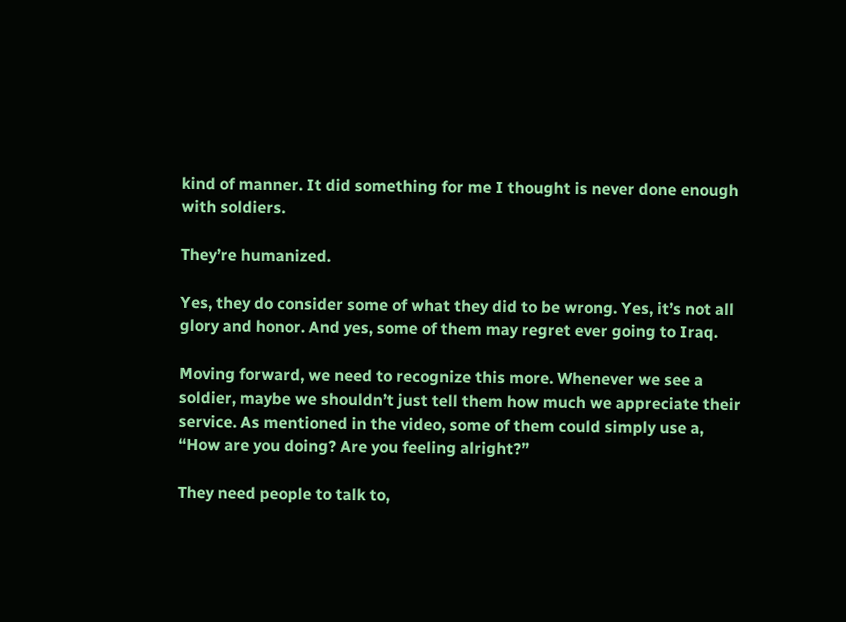kind of manner. It did something for me I thought is never done enough with soldiers.

They’re humanized.

Yes, they do consider some of what they did to be wrong. Yes, it’s not all glory and honor. And yes, some of them may regret ever going to Iraq.

Moving forward, we need to recognize this more. Whenever we see a soldier, maybe we shouldn’t just tell them how much we appreciate their service. As mentioned in the video, some of them could simply use a, “How are you doing? Are you feeling alright?”

They need people to talk to,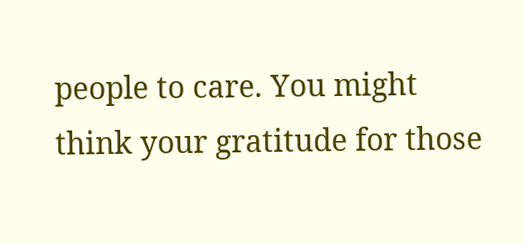people to care. You might think your gratitude for those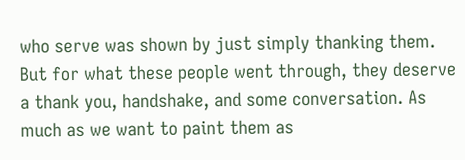who serve was shown by just simply thanking them. But for what these people went through, they deserve a thank you, handshake, and some conversation. As much as we want to paint them as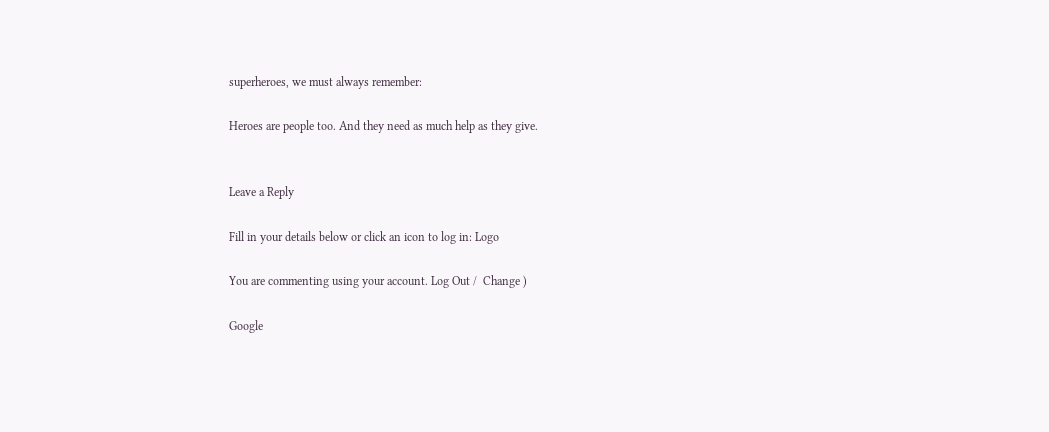superheroes, we must always remember:

Heroes are people too. And they need as much help as they give.


Leave a Reply

Fill in your details below or click an icon to log in: Logo

You are commenting using your account. Log Out /  Change )

Google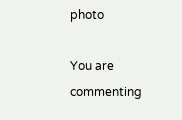photo

You are commenting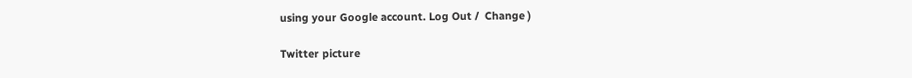using your Google account. Log Out /  Change )

Twitter picture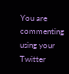You are commenting using your Twitter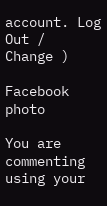account. Log Out /  Change )

Facebook photo

You are commenting using your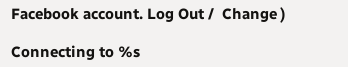Facebook account. Log Out /  Change )

Connecting to %s